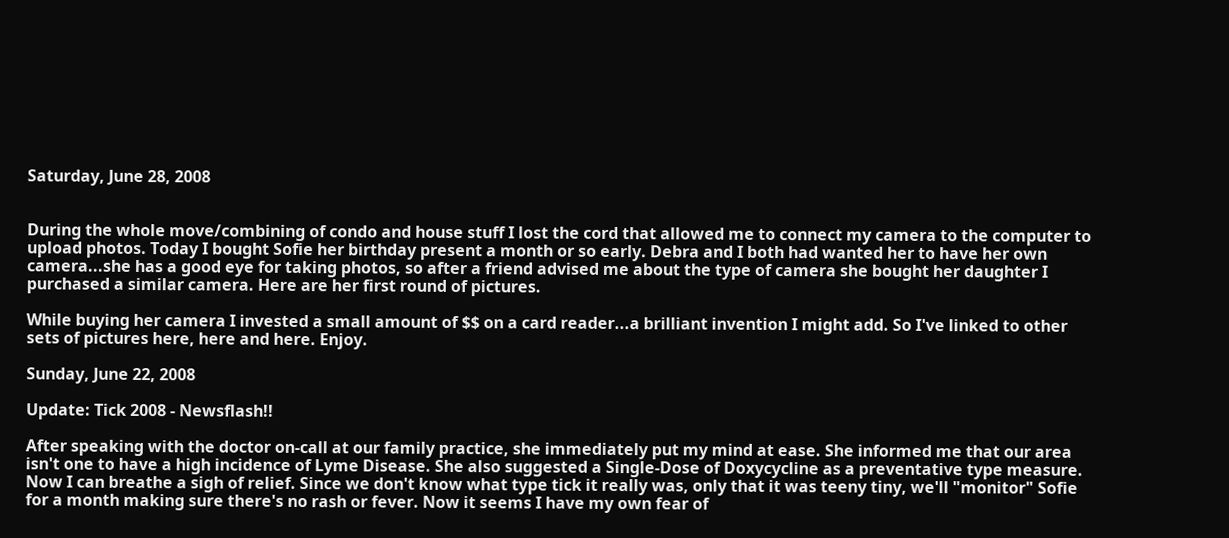Saturday, June 28, 2008


During the whole move/combining of condo and house stuff I lost the cord that allowed me to connect my camera to the computer to upload photos. Today I bought Sofie her birthday present a month or so early. Debra and I both had wanted her to have her own camera...she has a good eye for taking photos, so after a friend advised me about the type of camera she bought her daughter I purchased a similar camera. Here are her first round of pictures.

While buying her camera I invested a small amount of $$ on a card reader...a brilliant invention I might add. So I've linked to other sets of pictures here, here and here. Enjoy.

Sunday, June 22, 2008

Update: Tick 2008 - Newsflash!!

After speaking with the doctor on-call at our family practice, she immediately put my mind at ease. She informed me that our area isn't one to have a high incidence of Lyme Disease. She also suggested a Single-Dose of Doxycycline as a preventative type measure. Now I can breathe a sigh of relief. Since we don't know what type tick it really was, only that it was teeny tiny, we'll "monitor" Sofie for a month making sure there's no rash or fever. Now it seems I have my own fear of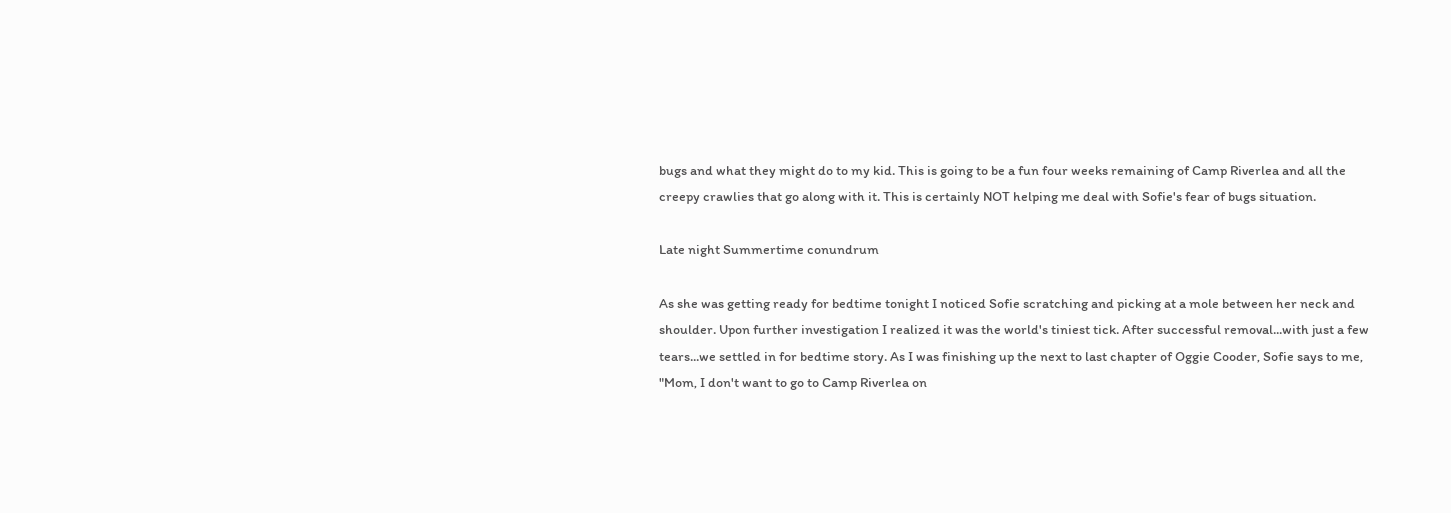bugs and what they might do to my kid. This is going to be a fun four weeks remaining of Camp Riverlea and all the creepy crawlies that go along with it. This is certainly NOT helping me deal with Sofie's fear of bugs situation.

Late night Summertime conundrum

As she was getting ready for bedtime tonight I noticed Sofie scratching and picking at a mole between her neck and shoulder. Upon further investigation I realized it was the world's tiniest tick. After successful removal...with just a few tears...we settled in for bedtime story. As I was finishing up the next to last chapter of Oggie Cooder, Sofie says to me, "Mom, I don't want to go to Camp Riverlea on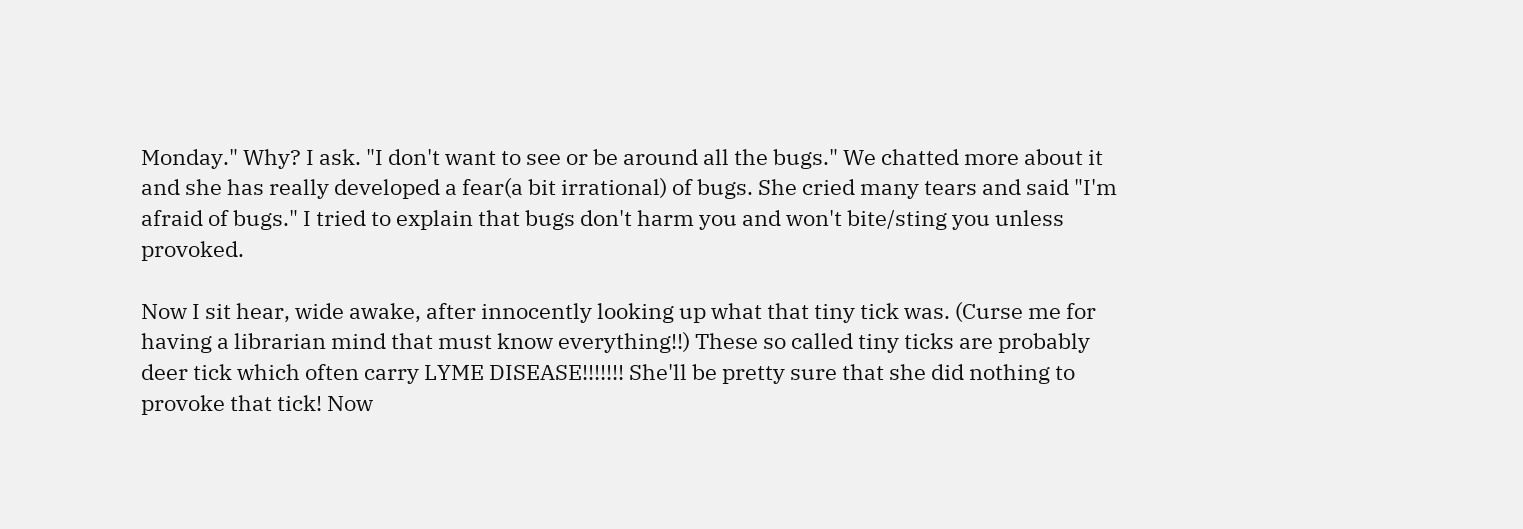Monday." Why? I ask. "I don't want to see or be around all the bugs." We chatted more about it and she has really developed a fear(a bit irrational) of bugs. She cried many tears and said "I'm afraid of bugs." I tried to explain that bugs don't harm you and won't bite/sting you unless provoked.

Now I sit hear, wide awake, after innocently looking up what that tiny tick was. (Curse me for having a librarian mind that must know everything!!) These so called tiny ticks are probably deer tick which often carry LYME DISEASE!!!!!!! She'll be pretty sure that she did nothing to provoke that tick! Now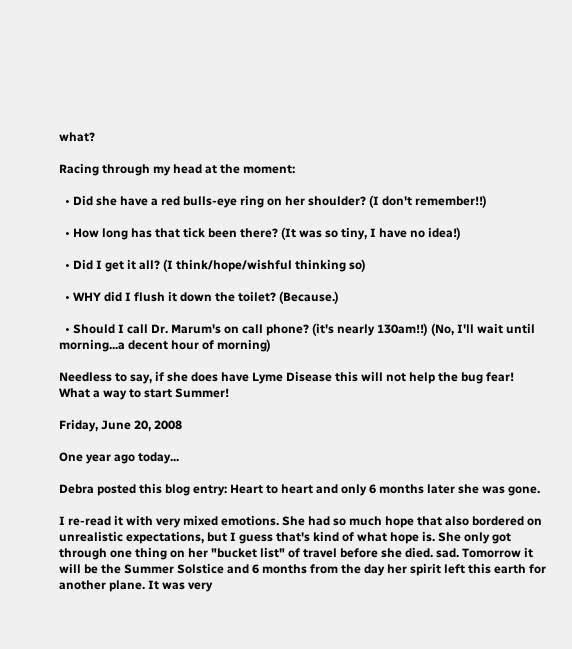what?

Racing through my head at the moment:

  • Did she have a red bulls-eye ring on her shoulder? (I don't remember!!)

  • How long has that tick been there? (It was so tiny, I have no idea!)

  • Did I get it all? (I think/hope/wishful thinking so)

  • WHY did I flush it down the toilet? (Because.)

  • Should I call Dr. Marum's on call phone? (it's nearly 130am!!) (No, I'll wait until morning...a decent hour of morning)

Needless to say, if she does have Lyme Disease this will not help the bug fear! What a way to start Summer!

Friday, June 20, 2008

One year ago today...

Debra posted this blog entry: Heart to heart and only 6 months later she was gone.

I re-read it with very mixed emotions. She had so much hope that also bordered on unrealistic expectations, but I guess that's kind of what hope is. She only got through one thing on her "bucket list" of travel before she died. sad. Tomorrow it will be the Summer Solstice and 6 months from the day her spirit left this earth for another plane. It was very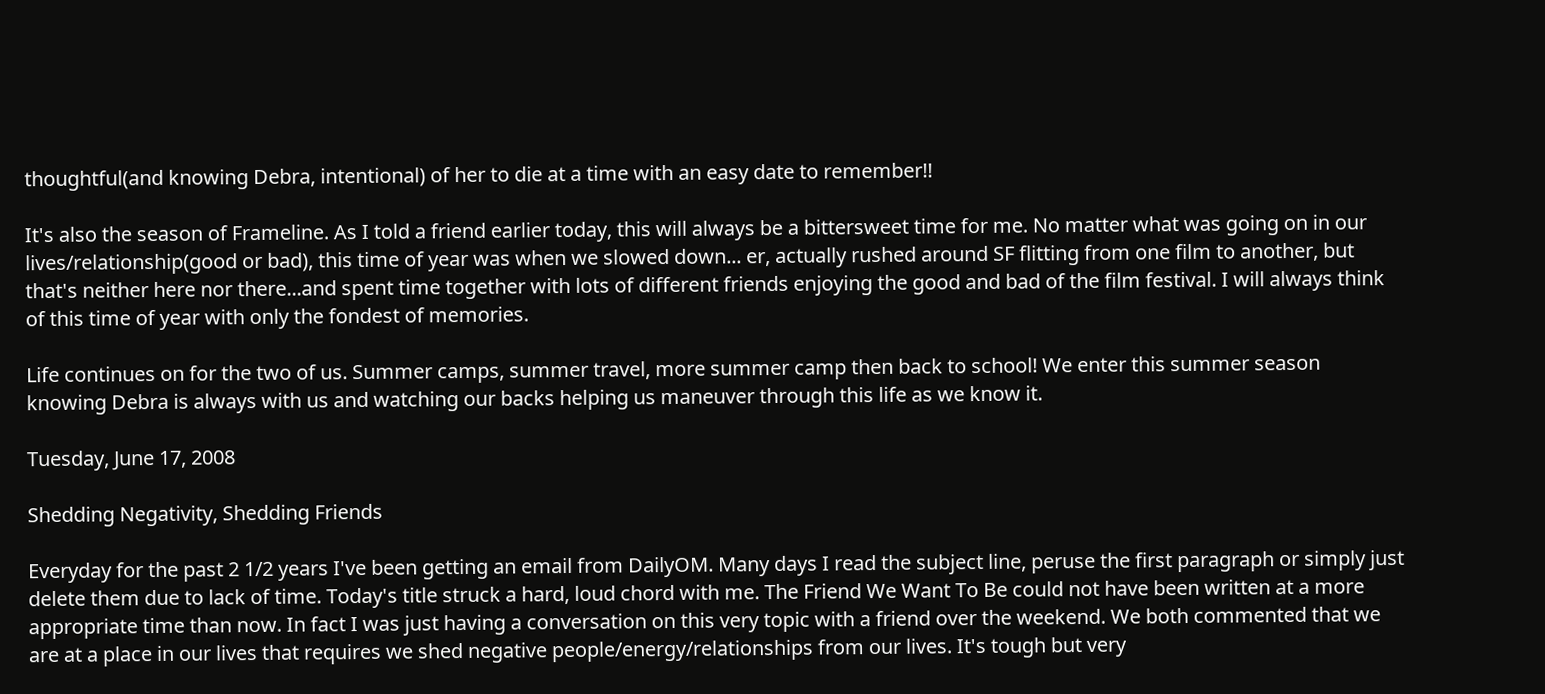thoughtful(and knowing Debra, intentional) of her to die at a time with an easy date to remember!!

It's also the season of Frameline. As I told a friend earlier today, this will always be a bittersweet time for me. No matter what was going on in our lives/relationship(good or bad), this time of year was when we slowed down... er, actually rushed around SF flitting from one film to another, but that's neither here nor there...and spent time together with lots of different friends enjoying the good and bad of the film festival. I will always think of this time of year with only the fondest of memories.

Life continues on for the two of us. Summer camps, summer travel, more summer camp then back to school! We enter this summer season knowing Debra is always with us and watching our backs helping us maneuver through this life as we know it.

Tuesday, June 17, 2008

Shedding Negativity, Shedding Friends

Everyday for the past 2 1/2 years I've been getting an email from DailyOM. Many days I read the subject line, peruse the first paragraph or simply just delete them due to lack of time. Today's title struck a hard, loud chord with me. The Friend We Want To Be could not have been written at a more appropriate time than now. In fact I was just having a conversation on this very topic with a friend over the weekend. We both commented that we are at a place in our lives that requires we shed negative people/energy/relationships from our lives. It's tough but very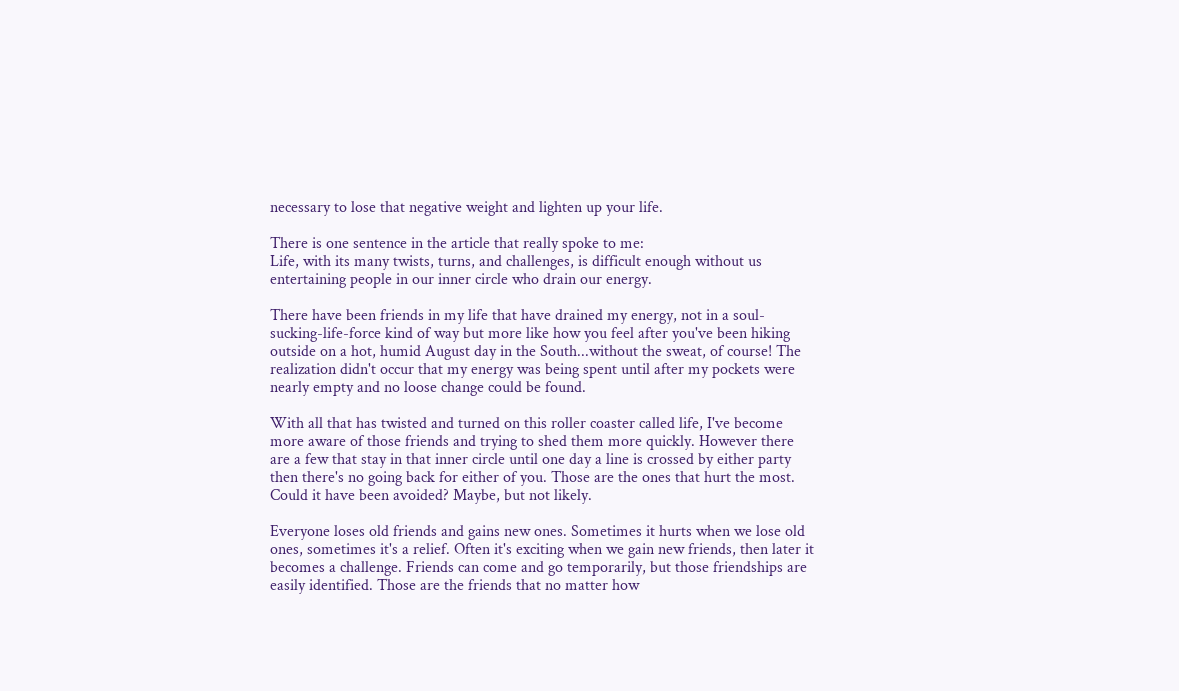necessary to lose that negative weight and lighten up your life.

There is one sentence in the article that really spoke to me:
Life, with its many twists, turns, and challenges, is difficult enough without us entertaining people in our inner circle who drain our energy.

There have been friends in my life that have drained my energy, not in a soul-sucking-life-force kind of way but more like how you feel after you've been hiking outside on a hot, humid August day in the South...without the sweat, of course! The realization didn't occur that my energy was being spent until after my pockets were nearly empty and no loose change could be found.

With all that has twisted and turned on this roller coaster called life, I've become more aware of those friends and trying to shed them more quickly. However there are a few that stay in that inner circle until one day a line is crossed by either party then there's no going back for either of you. Those are the ones that hurt the most. Could it have been avoided? Maybe, but not likely.

Everyone loses old friends and gains new ones. Sometimes it hurts when we lose old ones, sometimes it's a relief. Often it's exciting when we gain new friends, then later it becomes a challenge. Friends can come and go temporarily, but those friendships are easily identified. Those are the friends that no matter how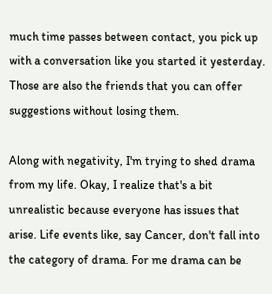much time passes between contact, you pick up with a conversation like you started it yesterday. Those are also the friends that you can offer suggestions without losing them.

Along with negativity, I'm trying to shed drama from my life. Okay, I realize that's a bit unrealistic because everyone has issues that arise. Life events like, say Cancer, don't fall into the category of drama. For me drama can be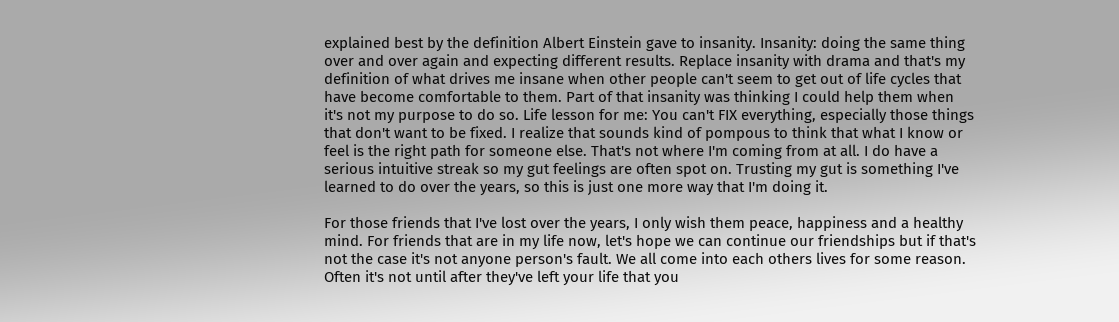explained best by the definition Albert Einstein gave to insanity. Insanity: doing the same thing over and over again and expecting different results. Replace insanity with drama and that's my definition of what drives me insane when other people can't seem to get out of life cycles that have become comfortable to them. Part of that insanity was thinking I could help them when it's not my purpose to do so. Life lesson for me: You can't FIX everything, especially those things that don't want to be fixed. I realize that sounds kind of pompous to think that what I know or feel is the right path for someone else. That's not where I'm coming from at all. I do have a serious intuitive streak so my gut feelings are often spot on. Trusting my gut is something I've learned to do over the years, so this is just one more way that I'm doing it.

For those friends that I've lost over the years, I only wish them peace, happiness and a healthy mind. For friends that are in my life now, let's hope we can continue our friendships but if that's not the case it's not anyone person's fault. We all come into each others lives for some reason. Often it's not until after they've left your life that you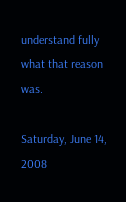understand fully what that reason was.

Saturday, June 14, 2008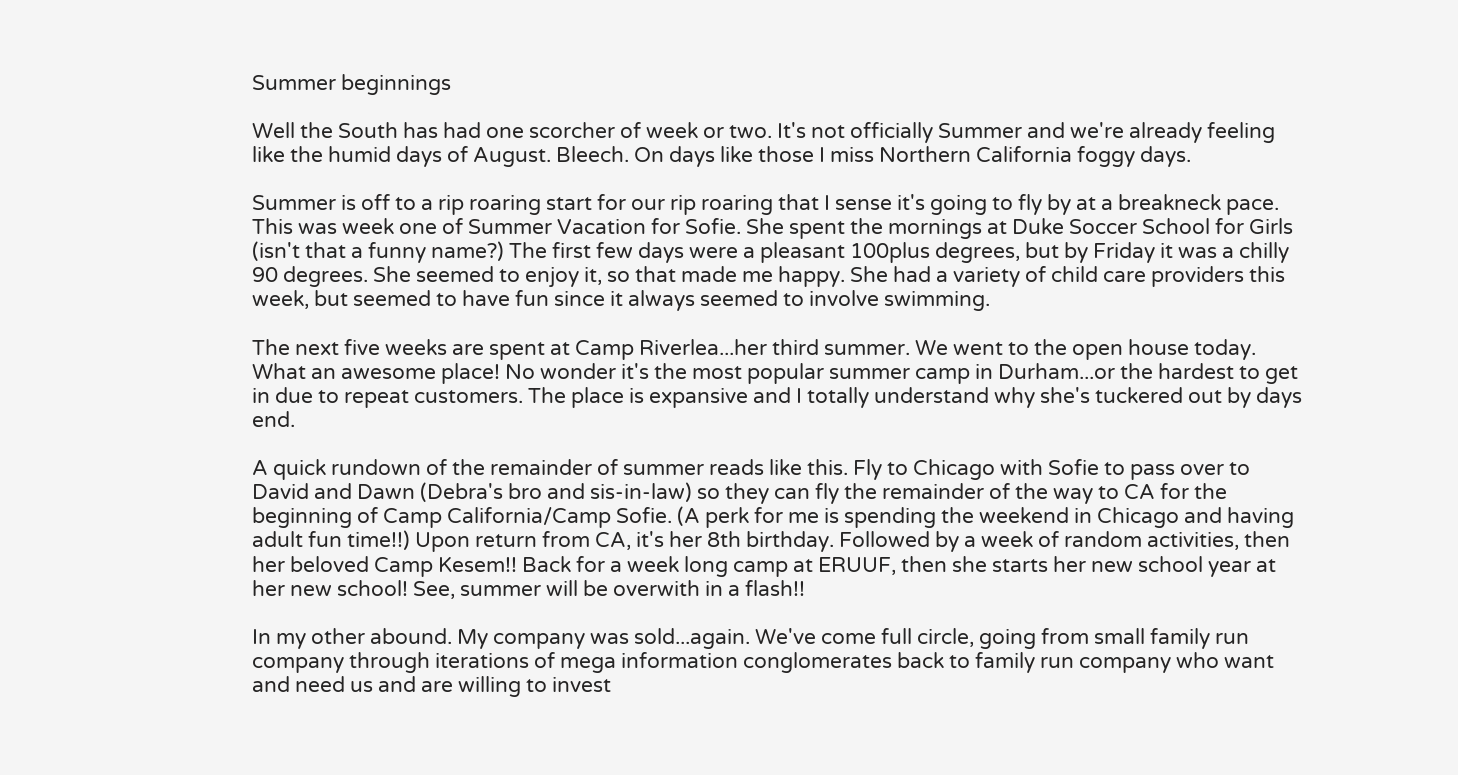Summer beginnings

Well the South has had one scorcher of week or two. It's not officially Summer and we're already feeling like the humid days of August. Bleech. On days like those I miss Northern California foggy days.

Summer is off to a rip roaring start for our rip roaring that I sense it's going to fly by at a breakneck pace. This was week one of Summer Vacation for Sofie. She spent the mornings at Duke Soccer School for Girls (isn't that a funny name?) The first few days were a pleasant 100plus degrees, but by Friday it was a chilly 90 degrees. She seemed to enjoy it, so that made me happy. She had a variety of child care providers this week, but seemed to have fun since it always seemed to involve swimming.

The next five weeks are spent at Camp Riverlea...her third summer. We went to the open house today. What an awesome place! No wonder it's the most popular summer camp in Durham...or the hardest to get in due to repeat customers. The place is expansive and I totally understand why she's tuckered out by days end.

A quick rundown of the remainder of summer reads like this. Fly to Chicago with Sofie to pass over to David and Dawn (Debra's bro and sis-in-law) so they can fly the remainder of the way to CA for the beginning of Camp California/Camp Sofie. (A perk for me is spending the weekend in Chicago and having adult fun time!!) Upon return from CA, it's her 8th birthday. Followed by a week of random activities, then her beloved Camp Kesem!! Back for a week long camp at ERUUF, then she starts her new school year at her new school! See, summer will be overwith in a flash!!

In my other abound. My company was sold...again. We've come full circle, going from small family run company through iterations of mega information conglomerates back to family run company who want and need us and are willing to invest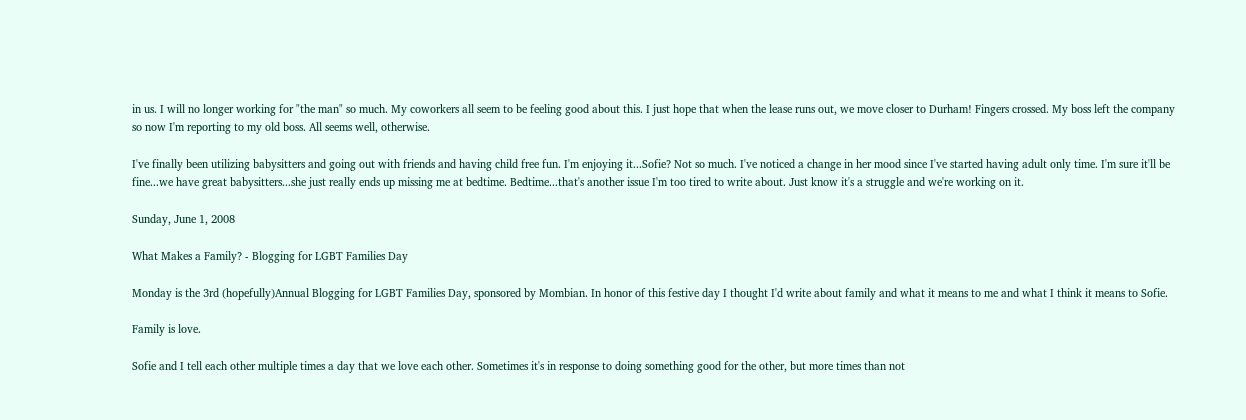in us. I will no longer working for "the man" so much. My coworkers all seem to be feeling good about this. I just hope that when the lease runs out, we move closer to Durham! Fingers crossed. My boss left the company so now I'm reporting to my old boss. All seems well, otherwise.

I've finally been utilizing babysitters and going out with friends and having child free fun. I'm enjoying it...Sofie? Not so much. I've noticed a change in her mood since I've started having adult only time. I'm sure it'll be fine...we have great babysitters...she just really ends up missing me at bedtime. Bedtime...that's another issue I'm too tired to write about. Just know it's a struggle and we're working on it.

Sunday, June 1, 2008

What Makes a Family? - Blogging for LGBT Families Day

Monday is the 3rd (hopefully)Annual Blogging for LGBT Families Day, sponsored by Mombian. In honor of this festive day I thought I'd write about family and what it means to me and what I think it means to Sofie.

Family is love.

Sofie and I tell each other multiple times a day that we love each other. Sometimes it's in response to doing something good for the other, but more times than not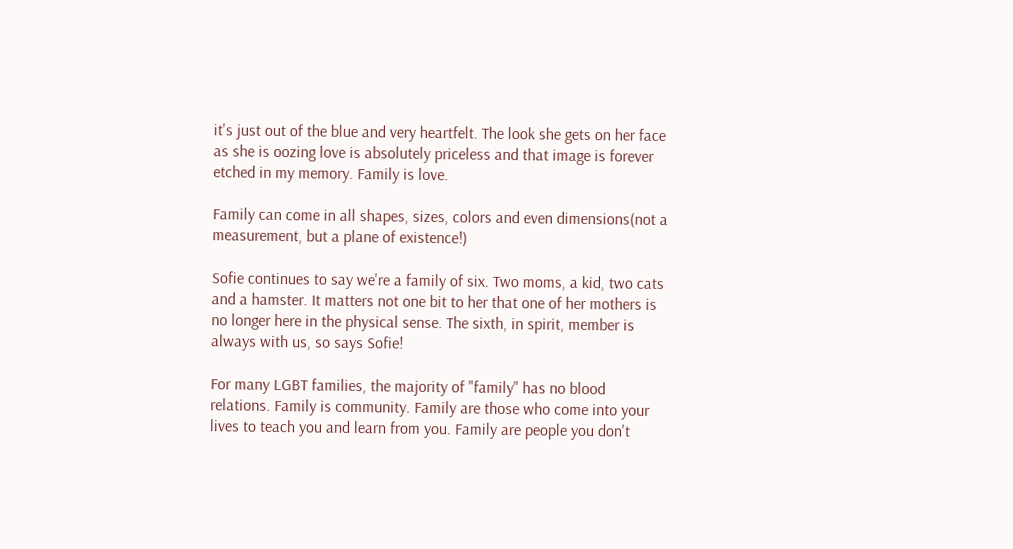it's just out of the blue and very heartfelt. The look she gets on her face as she is oozing love is absolutely priceless and that image is forever etched in my memory. Family is love.

Family can come in all shapes, sizes, colors and even dimensions(not a measurement, but a plane of existence!)

Sofie continues to say we're a family of six. Two moms, a kid, two cats and a hamster. It matters not one bit to her that one of her mothers is no longer here in the physical sense. The sixth, in spirit, member is always with us, so says Sofie!

For many LGBT families, the majority of "family" has no blood relations. Family is community. Family are those who come into your lives to teach you and learn from you. Family are people you don't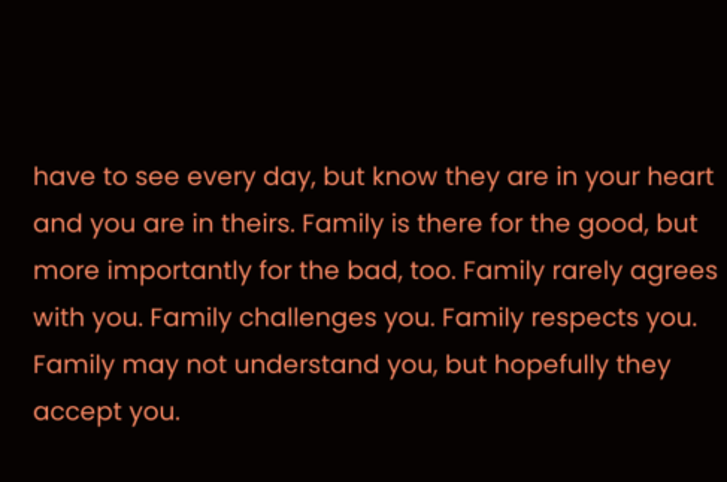have to see every day, but know they are in your heart and you are in theirs. Family is there for the good, but more importantly for the bad, too. Family rarely agrees with you. Family challenges you. Family respects you. Family may not understand you, but hopefully they accept you.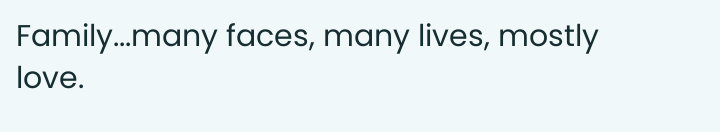Family...many faces, many lives, mostly love.